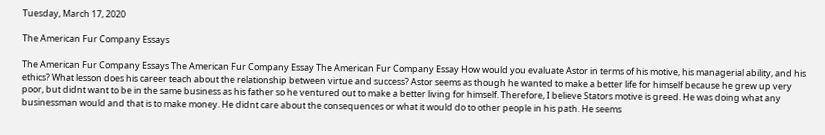Tuesday, March 17, 2020

The American Fur Company Essays

The American Fur Company Essays The American Fur Company Essay The American Fur Company Essay How would you evaluate Astor in terms of his motive, his managerial ability, and his ethics? What lesson does his career teach about the relationship between virtue and success? Astor seems as though he wanted to make a better life for himself because he grew up very poor, but didnt want to be in the same business as his father so he ventured out to make a better living for himself. Therefore, I believe Stators motive is greed. He was doing what any businessman would and that is to make money. He didnt care about the consequences or what it would do to other people in his path. He seems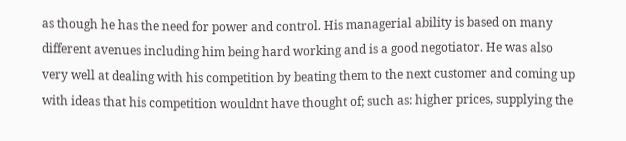as though he has the need for power and control. His managerial ability is based on many different avenues including him being hard working and is a good negotiator. He was also very well at dealing with his competition by beating them to the next customer and coming up with ideas that his competition wouldnt have thought of; such as: higher prices, supplying the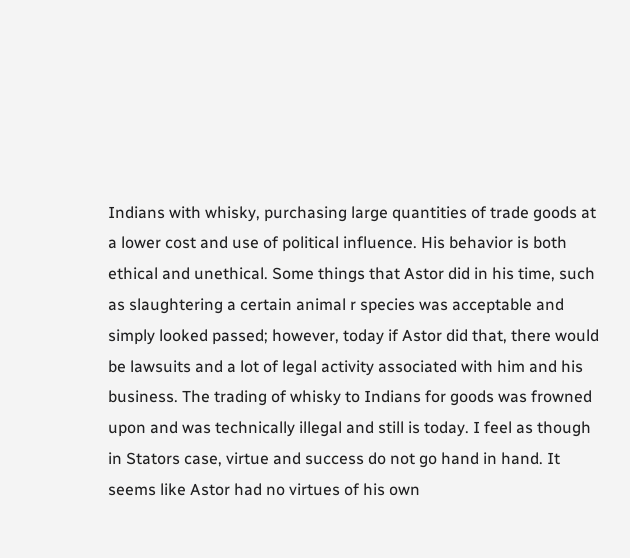Indians with whisky, purchasing large quantities of trade goods at a lower cost and use of political influence. His behavior is both ethical and unethical. Some things that Astor did in his time, such as slaughtering a certain animal r species was acceptable and simply looked passed; however, today if Astor did that, there would be lawsuits and a lot of legal activity associated with him and his business. The trading of whisky to Indians for goods was frowned upon and was technically illegal and still is today. I feel as though in Stators case, virtue and success do not go hand in hand. It seems like Astor had no virtues of his own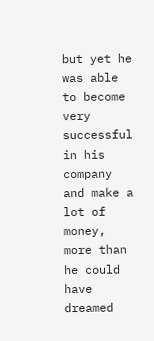but yet he was able to become very successful in his company and make a lot of money, more than he could have dreamed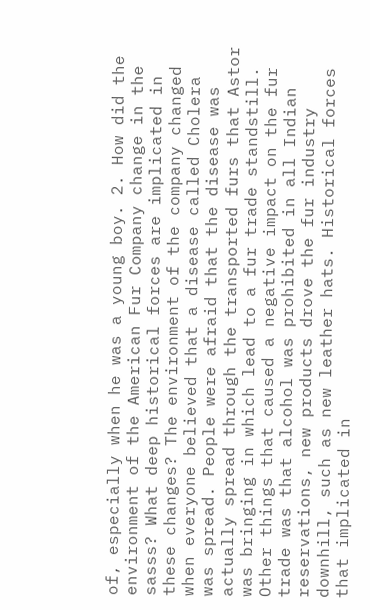of, especially when he was a young boy. 2. How did the environment of the American Fur Company change in the sasss? What deep historical forces are implicated in these changes? The environment of the company changed when everyone believed that a disease called Cholera was spread. People were afraid that the disease was actually spread through the transported furs that Astor was bringing in which lead to a fur trade standstill. Other things that caused a negative impact on the fur trade was that alcohol was prohibited in all Indian reservations, new products drove the fur industry downhill, such as new leather hats. Historical forces that implicated in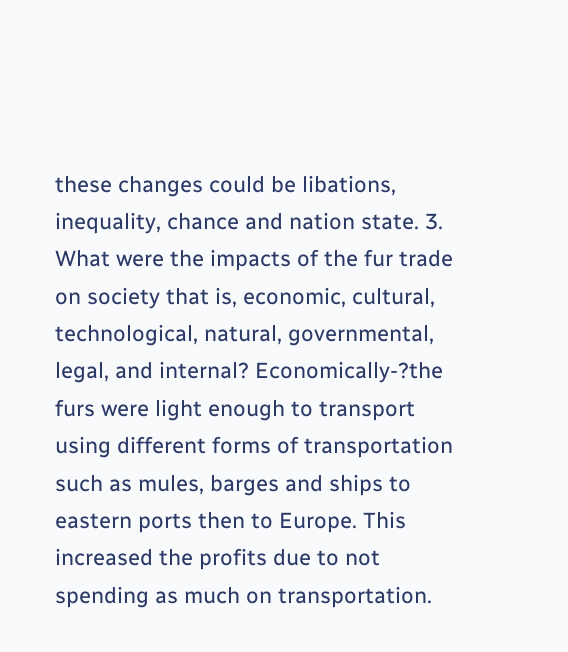these changes could be libations, inequality, chance and nation state. 3. What were the impacts of the fur trade on society that is, economic, cultural, technological, natural, governmental, legal, and internal? Economically-?the furs were light enough to transport using different forms of transportation such as mules, barges and ships to eastern ports then to Europe. This increased the profits due to not spending as much on transportation.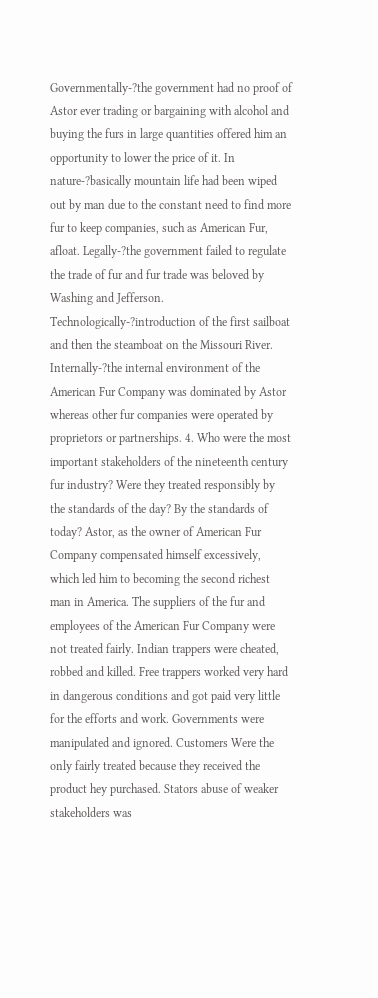Governmentally-?the government had no proof of Astor ever trading or bargaining with alcohol and buying the furs in large quantities offered him an opportunity to lower the price of it. In nature-?basically mountain life had been wiped out by man due to the constant need to find more fur to keep companies, such as American Fur, afloat. Legally-?the government failed to regulate the trade of fur and fur trade was beloved by Washing and Jefferson. Technologically-?introduction of the first sailboat and then the steamboat on the Missouri River. Internally-?the internal environment of the American Fur Company was dominated by Astor whereas other fur companies were operated by proprietors or partnerships. 4. Who were the most important stakeholders of the nineteenth century fur industry? Were they treated responsibly by the standards of the day? By the standards of today? Astor, as the owner of American Fur Company compensated himself excessively, which led him to becoming the second richest man in America. The suppliers of the fur and employees of the American Fur Company were not treated fairly. Indian trappers were cheated, robbed and killed. Free trappers worked very hard in dangerous conditions and got paid very little for the efforts and work. Governments were manipulated and ignored. Customers Were the only fairly treated because they received the product hey purchased. Stators abuse of weaker stakeholders was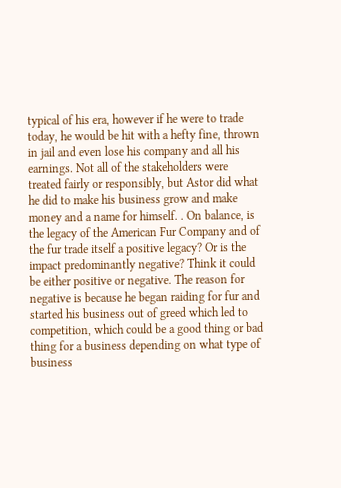typical of his era, however if he were to trade today, he would be hit with a hefty fine, thrown in jail and even lose his company and all his earnings. Not all of the stakeholders were treated fairly or responsibly, but Astor did what he did to make his business grow and make money and a name for himself. . On balance, is the legacy of the American Fur Company and of the fur trade itself a positive legacy? Or is the impact predominantly negative? Think it could be either positive or negative. The reason for negative is because he began raiding for fur and started his business out of greed which led to competition, which could be a good thing or bad thing for a business depending on what type of business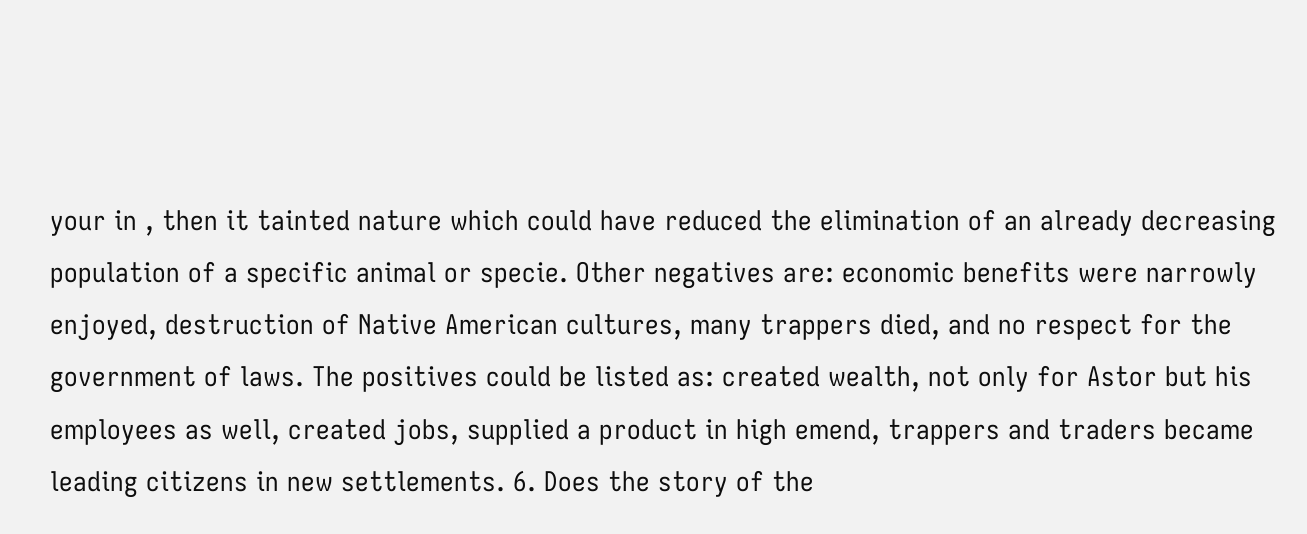your in , then it tainted nature which could have reduced the elimination of an already decreasing population of a specific animal or specie. Other negatives are: economic benefits were narrowly enjoyed, destruction of Native American cultures, many trappers died, and no respect for the government of laws. The positives could be listed as: created wealth, not only for Astor but his employees as well, created jobs, supplied a product in high emend, trappers and traders became leading citizens in new settlements. 6. Does the story of the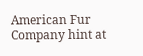American Fur Company hint at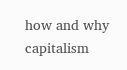how and why capitalism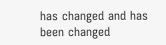has changed and has been changed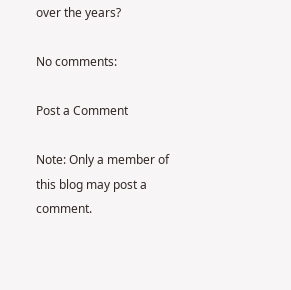over the years?

No comments:

Post a Comment

Note: Only a member of this blog may post a comment.